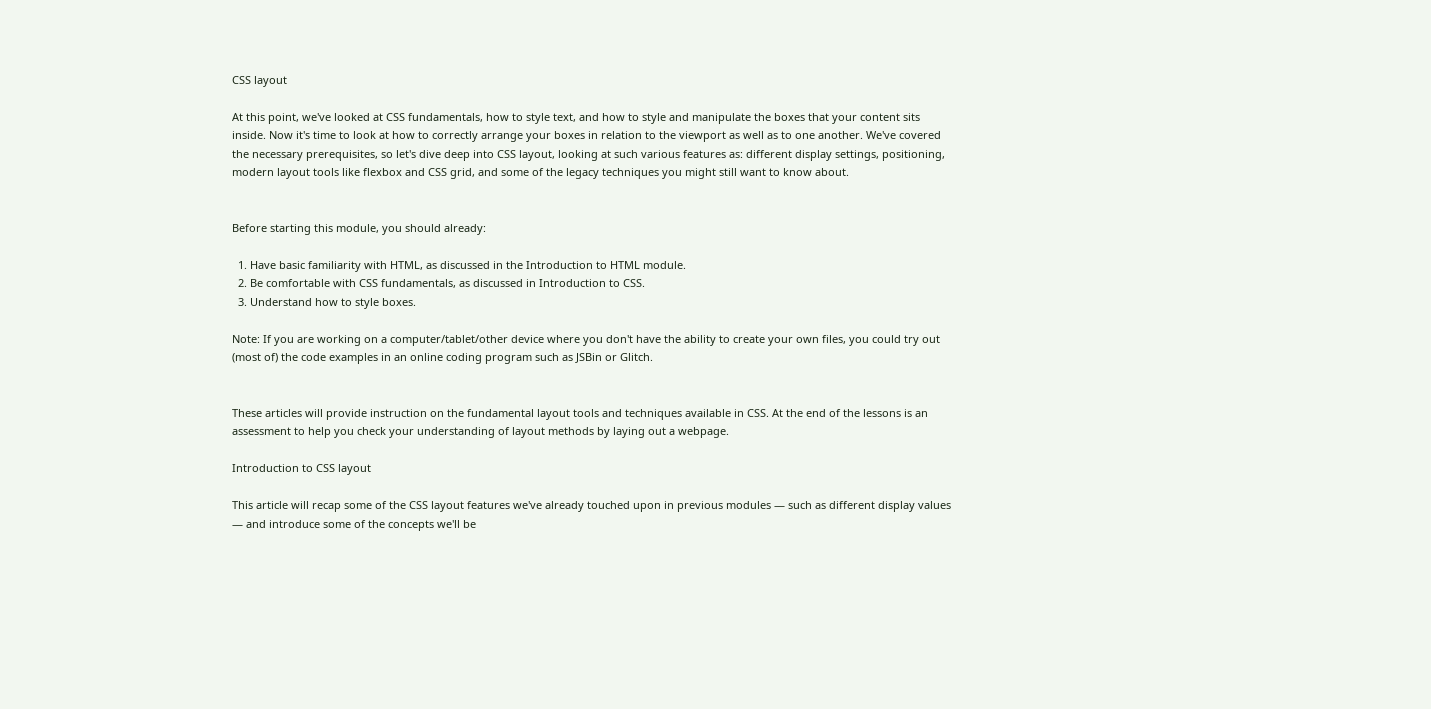CSS layout

At this point, we've looked at CSS fundamentals, how to style text, and how to style and manipulate the boxes that your content sits inside. Now it's time to look at how to correctly arrange your boxes in relation to the viewport as well as to one another. We've covered the necessary prerequisites, so let's dive deep into CSS layout, looking at such various features as: different display settings, positioning, modern layout tools like flexbox and CSS grid, and some of the legacy techniques you might still want to know about.


Before starting this module, you should already:

  1. Have basic familiarity with HTML, as discussed in the Introduction to HTML module.
  2. Be comfortable with CSS fundamentals, as discussed in Introduction to CSS.
  3. Understand how to style boxes.

Note: If you are working on a computer/tablet/other device where you don't have the ability to create your own files, you could try out (most of) the code examples in an online coding program such as JSBin or Glitch.


These articles will provide instruction on the fundamental layout tools and techniques available in CSS. At the end of the lessons is an assessment to help you check your understanding of layout methods by laying out a webpage.

Introduction to CSS layout

This article will recap some of the CSS layout features we've already touched upon in previous modules — such as different display values — and introduce some of the concepts we'll be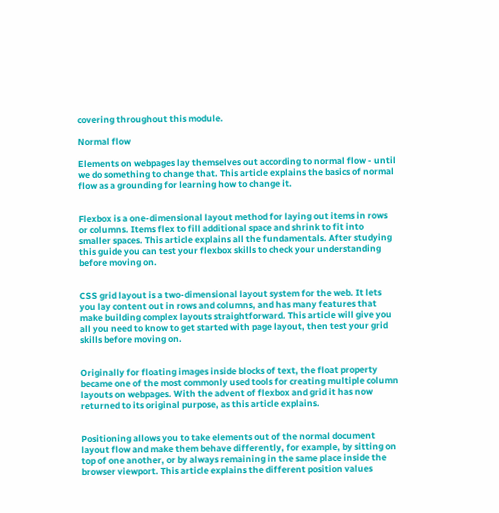covering throughout this module.

Normal flow

Elements on webpages lay themselves out according to normal flow - until we do something to change that. This article explains the basics of normal flow as a grounding for learning how to change it.


Flexbox is a one-dimensional layout method for laying out items in rows or columns. Items flex to fill additional space and shrink to fit into smaller spaces. This article explains all the fundamentals. After studying this guide you can test your flexbox skills to check your understanding before moving on.


CSS grid layout is a two-dimensional layout system for the web. It lets you lay content out in rows and columns, and has many features that make building complex layouts straightforward. This article will give you all you need to know to get started with page layout, then test your grid skills before moving on.


Originally for floating images inside blocks of text, the float property became one of the most commonly used tools for creating multiple column layouts on webpages. With the advent of flexbox and grid it has now returned to its original purpose, as this article explains.


Positioning allows you to take elements out of the normal document layout flow and make them behave differently, for example, by sitting on top of one another, or by always remaining in the same place inside the browser viewport. This article explains the different position values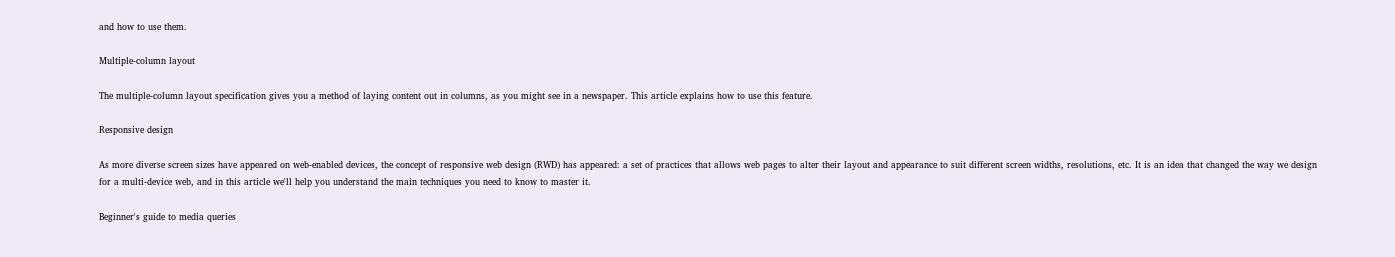and how to use them.

Multiple-column layout

The multiple-column layout specification gives you a method of laying content out in columns, as you might see in a newspaper. This article explains how to use this feature.

Responsive design

As more diverse screen sizes have appeared on web-enabled devices, the concept of responsive web design (RWD) has appeared: a set of practices that allows web pages to alter their layout and appearance to suit different screen widths, resolutions, etc. It is an idea that changed the way we design for a multi-device web, and in this article we'll help you understand the main techniques you need to know to master it.

Beginner's guide to media queries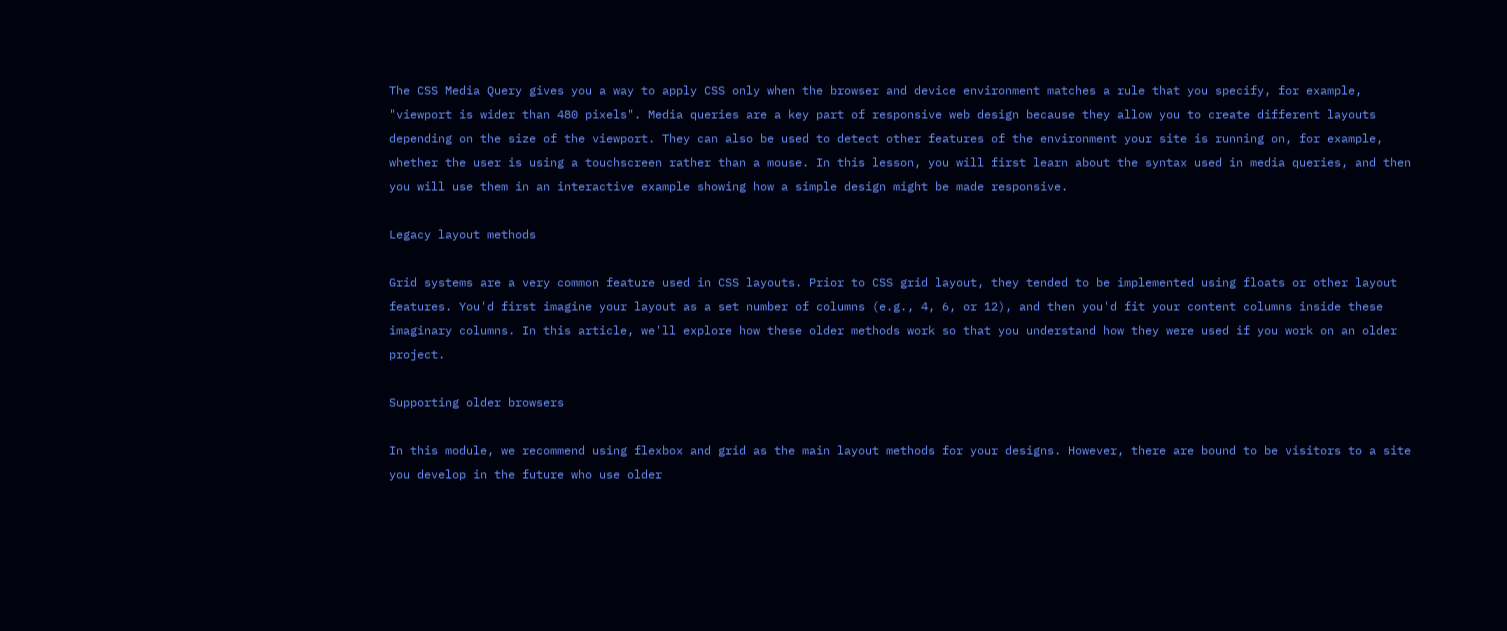The CSS Media Query gives you a way to apply CSS only when the browser and device environment matches a rule that you specify, for example, "viewport is wider than 480 pixels". Media queries are a key part of responsive web design because they allow you to create different layouts depending on the size of the viewport. They can also be used to detect other features of the environment your site is running on, for example, whether the user is using a touchscreen rather than a mouse. In this lesson, you will first learn about the syntax used in media queries, and then you will use them in an interactive example showing how a simple design might be made responsive.

Legacy layout methods

Grid systems are a very common feature used in CSS layouts. Prior to CSS grid layout, they tended to be implemented using floats or other layout features. You'd first imagine your layout as a set number of columns (e.g., 4, 6, or 12), and then you'd fit your content columns inside these imaginary columns. In this article, we'll explore how these older methods work so that you understand how they were used if you work on an older project.

Supporting older browsers

In this module, we recommend using flexbox and grid as the main layout methods for your designs. However, there are bound to be visitors to a site you develop in the future who use older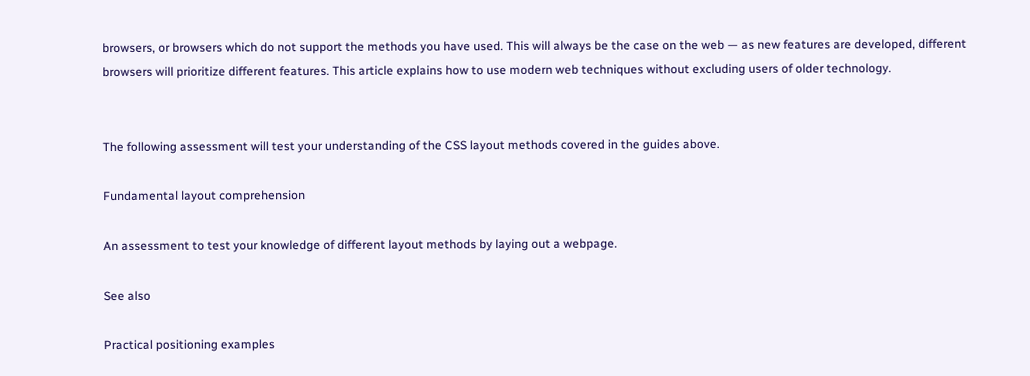browsers, or browsers which do not support the methods you have used. This will always be the case on the web — as new features are developed, different browsers will prioritize different features. This article explains how to use modern web techniques without excluding users of older technology.


The following assessment will test your understanding of the CSS layout methods covered in the guides above.

Fundamental layout comprehension

An assessment to test your knowledge of different layout methods by laying out a webpage.

See also

Practical positioning examples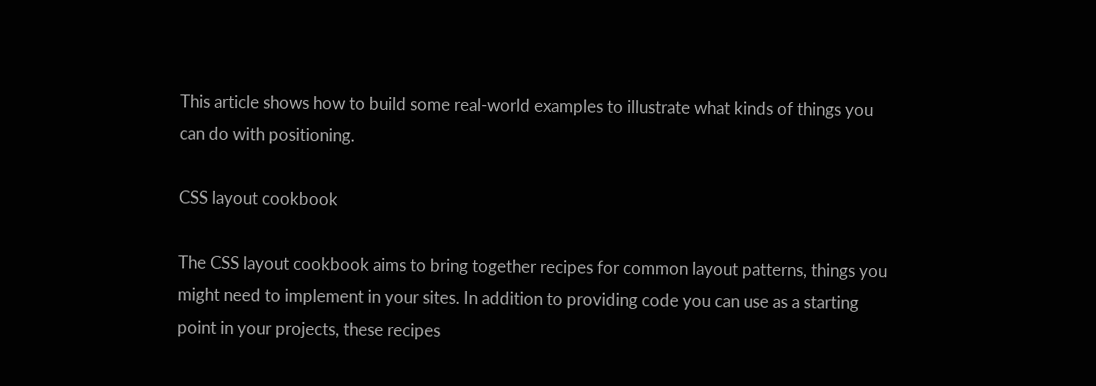This article shows how to build some real-world examples to illustrate what kinds of things you can do with positioning.

CSS layout cookbook

The CSS layout cookbook aims to bring together recipes for common layout patterns, things you might need to implement in your sites. In addition to providing code you can use as a starting point in your projects, these recipes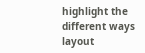highlight the different ways layout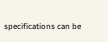specifications can be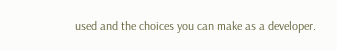used and the choices you can make as a developer.